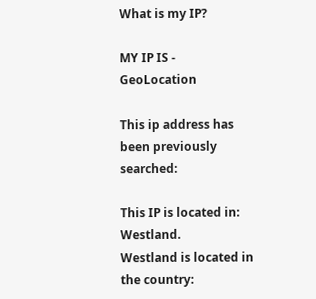What is my IP?

MY IP IS - GeoLocation

This ip address has been previously searched:

This IP is located in: Westland.
Westland is located in the country: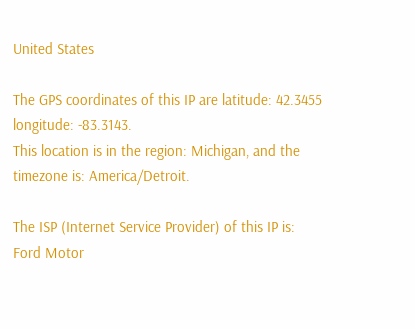United States

The GPS coordinates of this IP are latitude: 42.3455 longitude: -83.3143.
This location is in the region: Michigan, and the timezone is: America/Detroit.

The ISP (Internet Service Provider) of this IP is: Ford Motor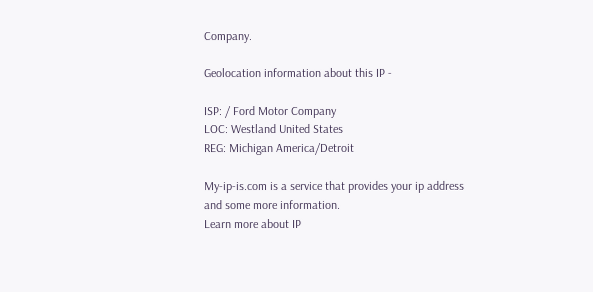Company.

Geolocation information about this IP -

ISP: / Ford Motor Company
LOC: Westland United States
REG: Michigan America/Detroit

My-ip-is.com is a service that provides your ip address and some more information.
Learn more about IP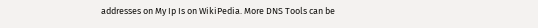addresses on My Ip Is on WikiPedia. More DNS Tools can be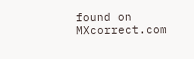found on MXcorrect.com